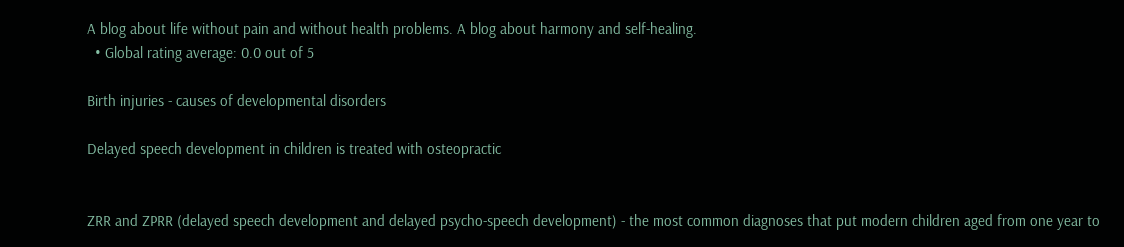A blog about life without pain and without health problems. A blog about harmony and self-healing.
  • Global rating average: 0.0 out of 5

Birth injuries - causes of developmental disorders

Delayed speech development in children is treated with osteopractic


ZRR and ZPRR (delayed speech development and delayed psycho-speech development) - the most common diagnoses that put modern children aged from one year to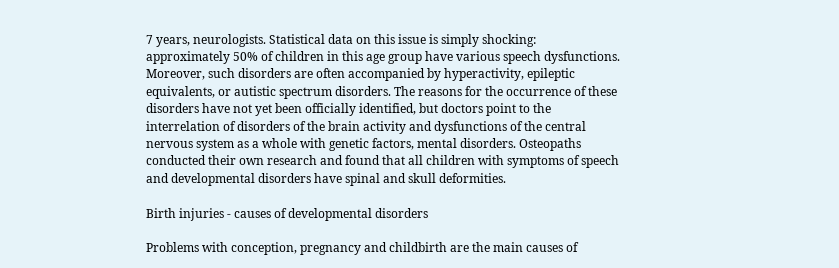7 years, neurologists. Statistical data on this issue is simply shocking: approximately 50% of children in this age group have various speech dysfunctions. Moreover, such disorders are often accompanied by hyperactivity, epileptic equivalents, or autistic spectrum disorders. The reasons for the occurrence of these disorders have not yet been officially identified, but doctors point to the interrelation of disorders of the brain activity and dysfunctions of the central nervous system as a whole with genetic factors, mental disorders. Osteopaths conducted their own research and found that all children with symptoms of speech and developmental disorders have spinal and skull deformities.

Birth injuries - causes of developmental disorders

Problems with conception, pregnancy and childbirth are the main causes of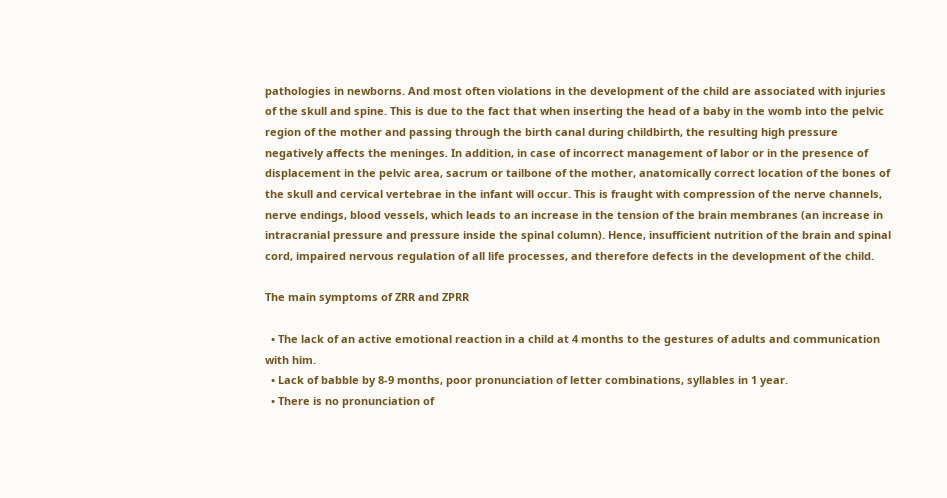pathologies in newborns. And most often violations in the development of the child are associated with injuries of the skull and spine. This is due to the fact that when inserting the head of a baby in the womb into the pelvic region of the mother and passing through the birth canal during childbirth, the resulting high pressure negatively affects the meninges. In addition, in case of incorrect management of labor or in the presence of displacement in the pelvic area, sacrum or tailbone of the mother, anatomically correct location of the bones of the skull and cervical vertebrae in the infant will occur. This is fraught with compression of the nerve channels, nerve endings, blood vessels, which leads to an increase in the tension of the brain membranes (an increase in intracranial pressure and pressure inside the spinal column). Hence, insufficient nutrition of the brain and spinal cord, impaired nervous regulation of all life processes, and therefore defects in the development of the child.

The main symptoms of ZRR and ZPRR

  • The lack of an active emotional reaction in a child at 4 months to the gestures of adults and communication with him.
  • Lack of babble by 8-9 months, poor pronunciation of letter combinations, syllables in 1 year.
  • There is no pronunciation of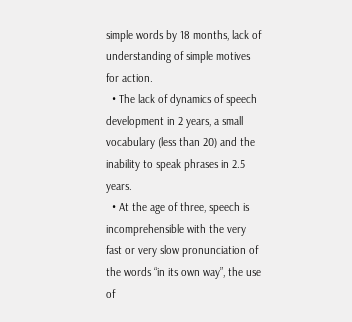simple words by 18 months, lack of understanding of simple motives for action.
  • The lack of dynamics of speech development in 2 years, a small vocabulary (less than 20) and the inability to speak phrases in 2.5 years.
  • At the age of three, speech is incomprehensible with the very fast or very slow pronunciation of the words “in its own way”, the use of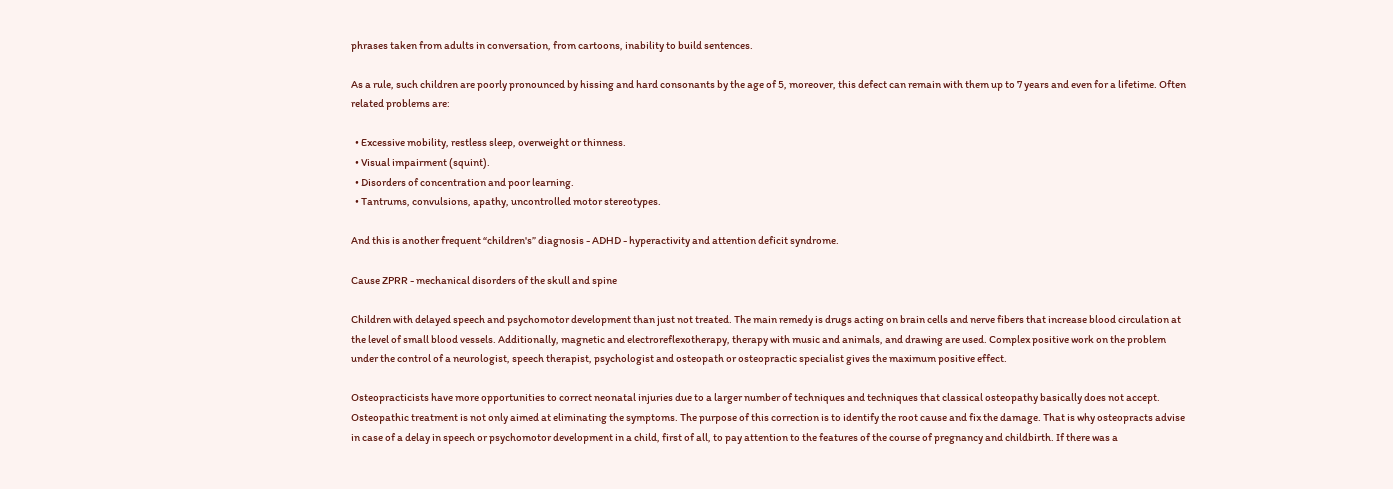phrases taken from adults in conversation, from cartoons, inability to build sentences.

As a rule, such children are poorly pronounced by hissing and hard consonants by the age of 5, moreover, this defect can remain with them up to 7 years and even for a lifetime. Often related problems are:

  • Excessive mobility, restless sleep, overweight or thinness.
  • Visual impairment (squint).
  • Disorders of concentration and poor learning.
  • Tantrums, convulsions, apathy, uncontrolled motor stereotypes.

And this is another frequent “children's” diagnosis - ADHD - hyperactivity and attention deficit syndrome.

Cause ZPRR - mechanical disorders of the skull and spine

Children with delayed speech and psychomotor development than just not treated. The main remedy is drugs acting on brain cells and nerve fibers that increase blood circulation at the level of small blood vessels. Additionally, magnetic and electroreflexotherapy, therapy with music and animals, and drawing are used. Complex positive work on the problem under the control of a neurologist, speech therapist, psychologist and osteopath or osteopractic specialist gives the maximum positive effect.

Osteopracticists have more opportunities to correct neonatal injuries due to a larger number of techniques and techniques that classical osteopathy basically does not accept. Osteopathic treatment is not only aimed at eliminating the symptoms. The purpose of this correction is to identify the root cause and fix the damage. That is why osteopracts advise in case of a delay in speech or psychomotor development in a child, first of all, to pay attention to the features of the course of pregnancy and childbirth. If there was a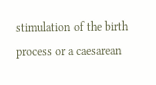stimulation of the birth process or a caesarean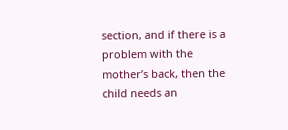section, and if there is a problem with the mother’s back, then the child needs an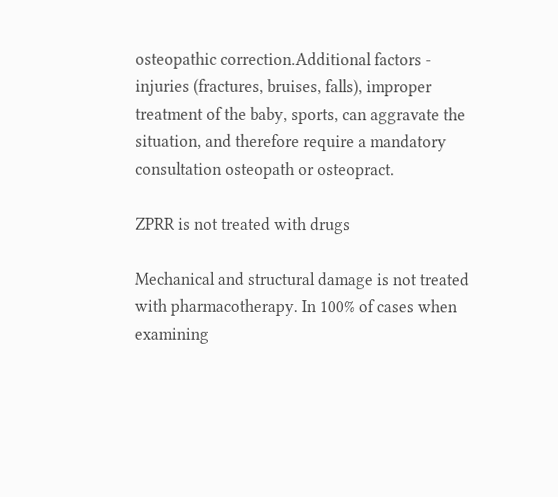osteopathic correction.Additional factors - injuries (fractures, bruises, falls), improper treatment of the baby, sports, can aggravate the situation, and therefore require a mandatory consultation osteopath or osteopract.

ZPRR is not treated with drugs

Mechanical and structural damage is not treated with pharmacotherapy. In 100% of cases when examining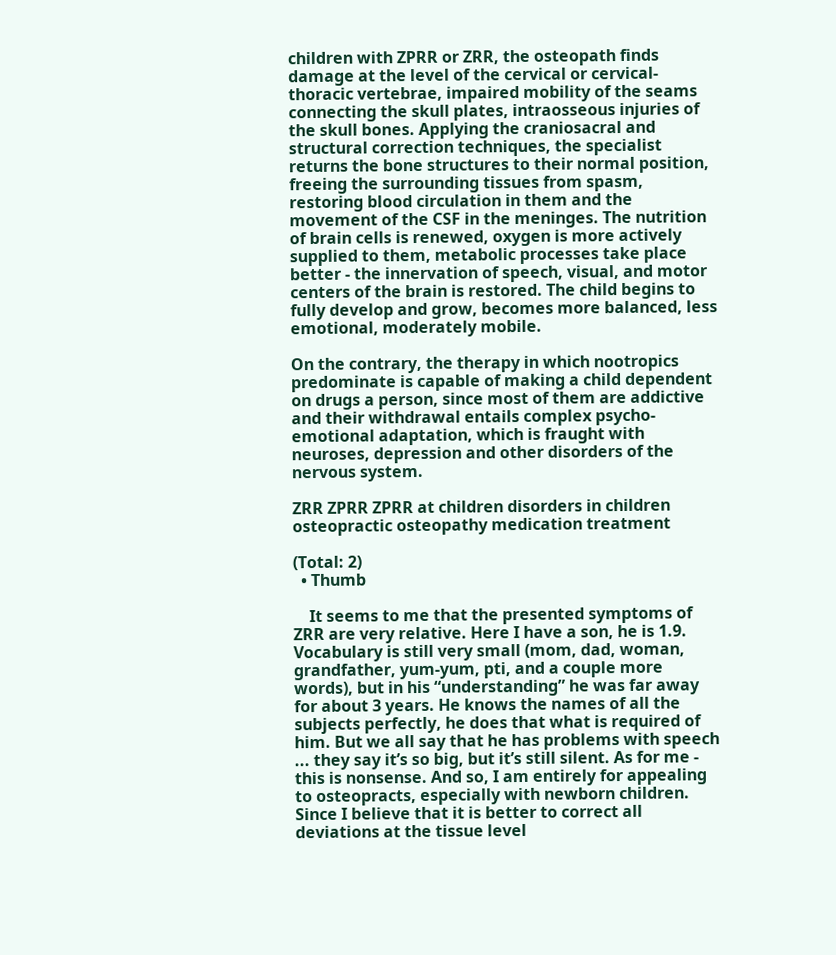children with ZPRR or ZRR, the osteopath finds damage at the level of the cervical or cervical-thoracic vertebrae, impaired mobility of the seams connecting the skull plates, intraosseous injuries of the skull bones. Applying the craniosacral and structural correction techniques, the specialist returns the bone structures to their normal position, freeing the surrounding tissues from spasm, restoring blood circulation in them and the movement of the CSF in the meninges. The nutrition of brain cells is renewed, oxygen is more actively supplied to them, metabolic processes take place better - the innervation of speech, visual, and motor centers of the brain is restored. The child begins to fully develop and grow, becomes more balanced, less emotional, moderately mobile.

On the contrary, the therapy in which nootropics predominate is capable of making a child dependent on drugs a person, since most of them are addictive and their withdrawal entails complex psycho-emotional adaptation, which is fraught with neuroses, depression and other disorders of the nervous system.

ZRR ZPRR ZPRR at children disorders in children osteopractic osteopathy medication treatment

(Total: 2)
  • Thumb

    It seems to me that the presented symptoms of ZRR are very relative. Here I have a son, he is 1.9. Vocabulary is still very small (mom, dad, woman, grandfather, yum-yum, pti, and a couple more words), but in his “understanding” he was far away for about 3 years. He knows the names of all the subjects perfectly, he does that what is required of him. But we all say that he has problems with speech ... they say it’s so big, but it’s still silent. As for me - this is nonsense. And so, I am entirely for appealing to osteopracts, especially with newborn children. Since I believe that it is better to correct all deviations at the tissue level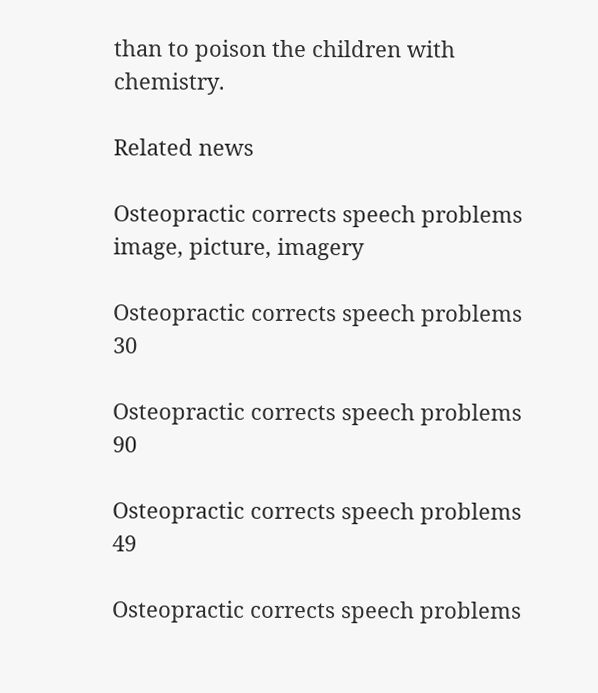than to poison the children with chemistry.

Related news

Osteopractic corrects speech problems image, picture, imagery

Osteopractic corrects speech problems 30

Osteopractic corrects speech problems 90

Osteopractic corrects speech problems 49

Osteopractic corrects speech problems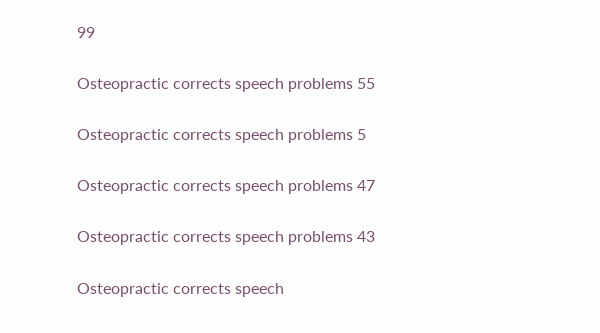99

Osteopractic corrects speech problems 55

Osteopractic corrects speech problems 5

Osteopractic corrects speech problems 47

Osteopractic corrects speech problems 43

Osteopractic corrects speech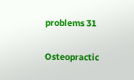problems 31

Osteopractic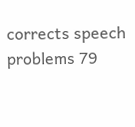corrects speech problems 79